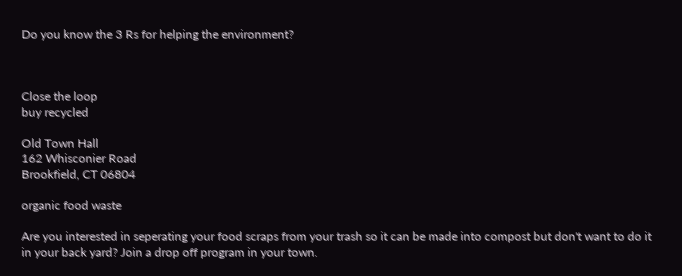Do you know the 3 Rs for helping the environment?



Close the loop
buy recycled

Old Town Hall
162 Whisconier Road
Brookfield, CT 06804

organic food waste

Are you interested in seperating your food scraps from your trash so it can be made into compost but don't want to do it in your back yard? Join a drop off program in your town.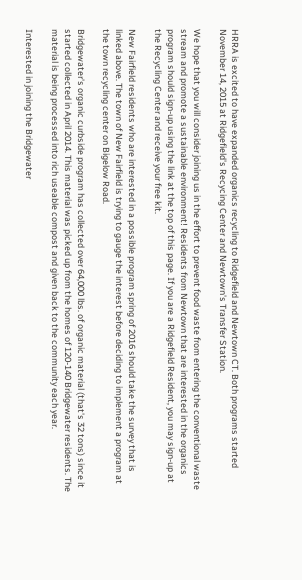HRRA is excited to have expanded organics recycling to Ridgefield and Newtown CT. Both programs started November 14, 2015 at Ridgefield's Recycing Center and Newtown's Transfer Station.

We hope that you will consider joining us in the effort to prevent food waste from entering the conventional waste stream and promote a sustainable environment! Residents from Newtown that are interested in the organics program should sign-up using the link at the top of this page. If you are a Ridgefield Resident, you may sign-up at the Recycling Center and receive your free kit.

New Fairfield residents who are interested in a possible program spring of 2016 should take the survey that is linked above. The town of New Fairfield is trying to gauge the interest before deciding to implement a program at the town recycling center on Bigelow Road.

Bridgewater's organic curbside program has collected over 64,000 lbs. of organic material (that's 32 tons) since it started collected in April 2014. This material was picked up from the homes of 120-140 Bridgewater residents. The material is being processed into rich useable compost and given back to the community each year.

Interested in joining the Bridgewater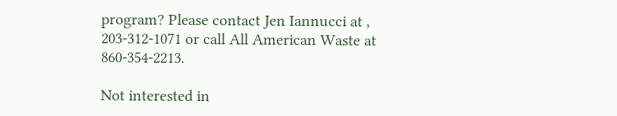program? Please contact Jen Iannucci at , 203-312-1071 or call All American Waste at 860-354-2213.

Not interested in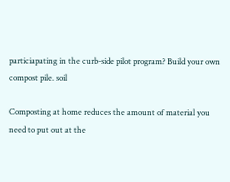particiapating in the curb-side pilot program? Build your own compost pile. soil

Composting at home reduces the amount of material you need to put out at the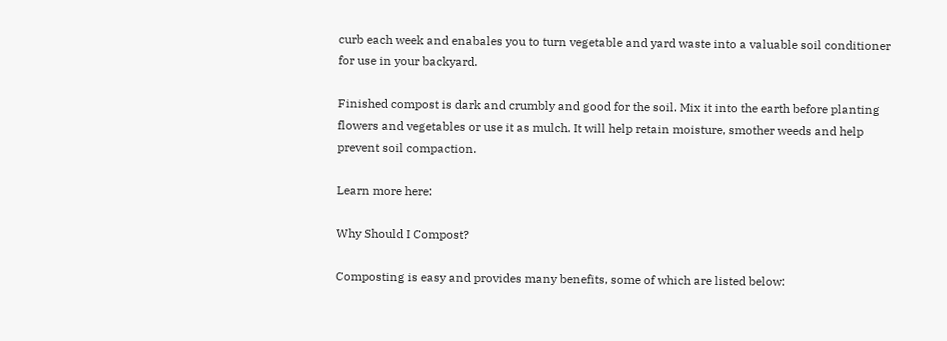curb each week and enabales you to turn vegetable and yard waste into a valuable soil conditioner for use in your backyard.

Finished compost is dark and crumbly and good for the soil. Mix it into the earth before planting flowers and vegetables or use it as mulch. It will help retain moisture, smother weeds and help prevent soil compaction.

Learn more here:

Why Should I Compost?

Composting is easy and provides many benefits, some of which are listed below: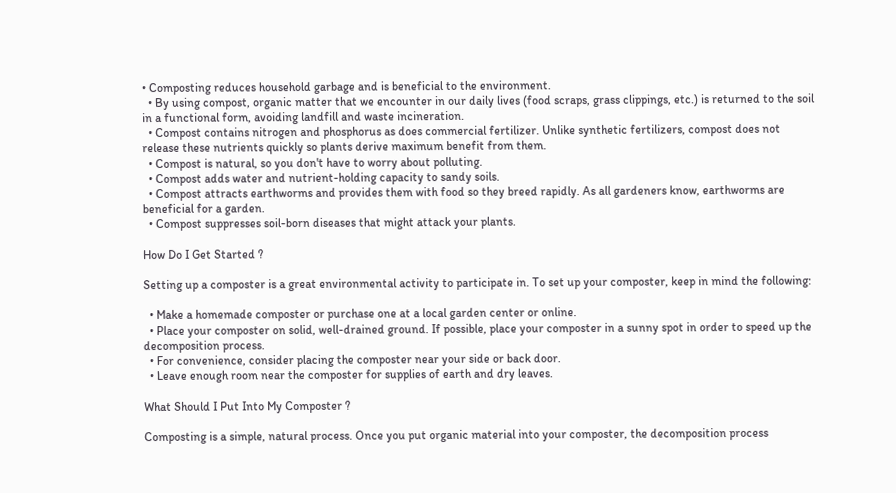• Composting reduces household garbage and is beneficial to the environment.
  • By using compost, organic matter that we encounter in our daily lives (food scraps, grass clippings, etc.) is returned to the soil in a functional form, avoiding landfill and waste incineration.
  • Compost contains nitrogen and phosphorus as does commercial fertilizer. Unlike synthetic fertilizers, compost does not release these nutrients quickly so plants derive maximum benefit from them.
  • Compost is natural, so you don't have to worry about polluting.
  • Compost adds water and nutrient-holding capacity to sandy soils.
  • Compost attracts earthworms and provides them with food so they breed rapidly. As all gardeners know, earthworms are beneficial for a garden.
  • Compost suppresses soil-born diseases that might attack your plants.

How Do I Get Started ?

Setting up a composter is a great environmental activity to participate in. To set up your composter, keep in mind the following:

  • Make a homemade composter or purchase one at a local garden center or online.
  • Place your composter on solid, well-drained ground. If possible, place your composter in a sunny spot in order to speed up the decomposition process.
  • For convenience, consider placing the composter near your side or back door.
  • Leave enough room near the composter for supplies of earth and dry leaves.

What Should I Put Into My Composter ?

Composting is a simple, natural process. Once you put organic material into your composter, the decomposition process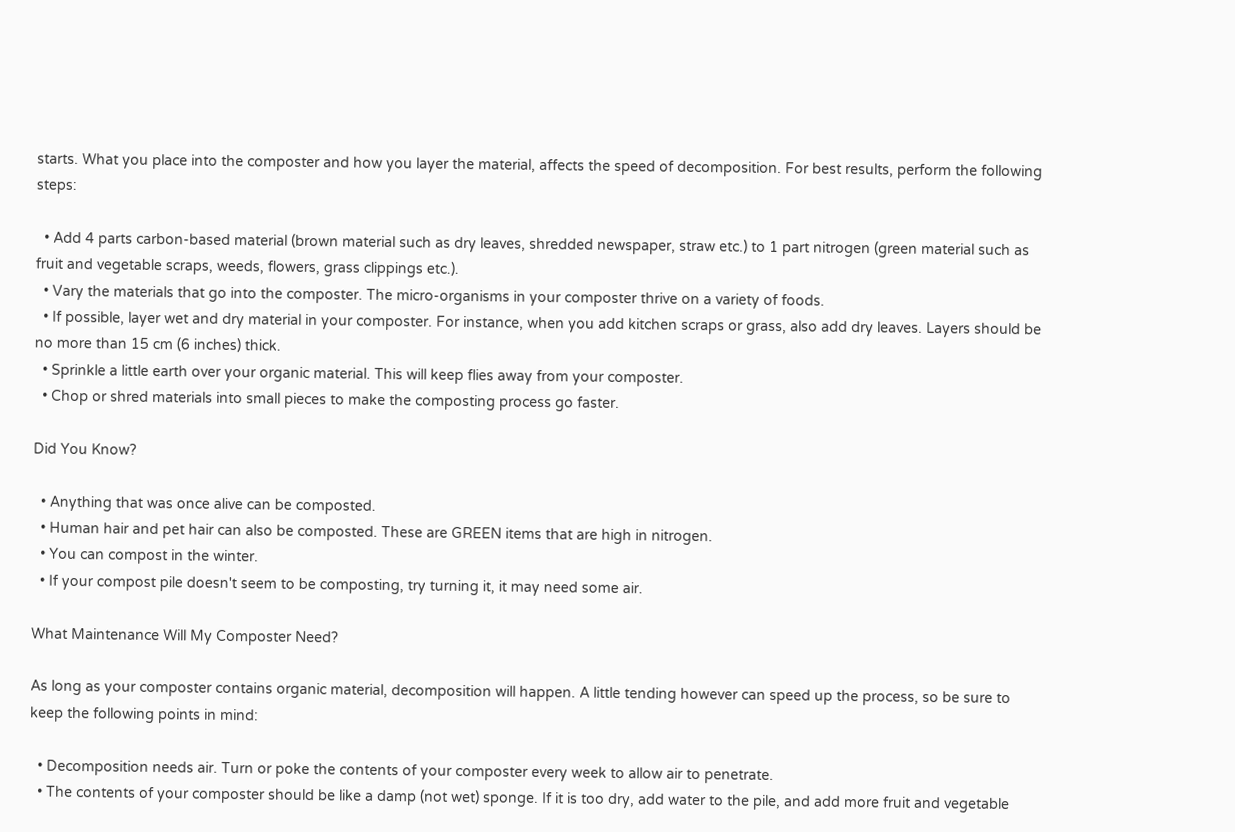starts. What you place into the composter and how you layer the material, affects the speed of decomposition. For best results, perform the following steps:

  • Add 4 parts carbon-based material (brown material such as dry leaves, shredded newspaper, straw etc.) to 1 part nitrogen (green material such as fruit and vegetable scraps, weeds, flowers, grass clippings etc.).
  • Vary the materials that go into the composter. The micro-organisms in your composter thrive on a variety of foods.
  • If possible, layer wet and dry material in your composter. For instance, when you add kitchen scraps or grass, also add dry leaves. Layers should be no more than 15 cm (6 inches) thick.
  • Sprinkle a little earth over your organic material. This will keep flies away from your composter.
  • Chop or shred materials into small pieces to make the composting process go faster.

Did You Know?

  • Anything that was once alive can be composted.
  • Human hair and pet hair can also be composted. These are GREEN items that are high in nitrogen.
  • You can compost in the winter.
  • If your compost pile doesn't seem to be composting, try turning it, it may need some air.

What Maintenance Will My Composter Need?

As long as your composter contains organic material, decomposition will happen. A little tending however can speed up the process, so be sure to keep the following points in mind:

  • Decomposition needs air. Turn or poke the contents of your composter every week to allow air to penetrate.
  • The contents of your composter should be like a damp (not wet) sponge. If it is too dry, add water to the pile, and add more fruit and vegetable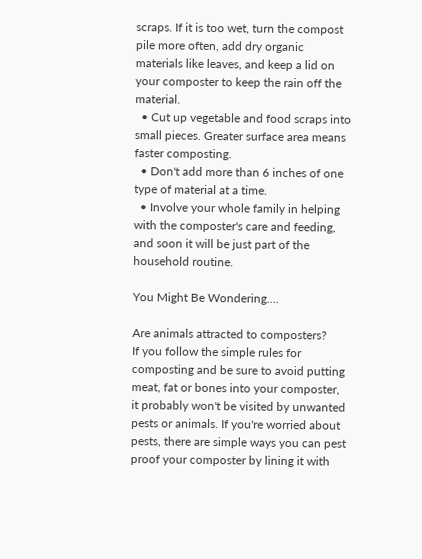scraps. If it is too wet, turn the compost pile more often, add dry organic materials like leaves, and keep a lid on your composter to keep the rain off the material.
  • Cut up vegetable and food scraps into small pieces. Greater surface area means faster composting.
  • Don't add more than 6 inches of one type of material at a time.
  • Involve your whole family in helping with the composter's care and feeding, and soon it will be just part of the household routine.

You Might Be Wondering....

Are animals attracted to composters?
If you follow the simple rules for composting and be sure to avoid putting meat, fat or bones into your composter, it probably won't be visited by unwanted pests or animals. If you're worried about pests, there are simple ways you can pest proof your composter by lining it with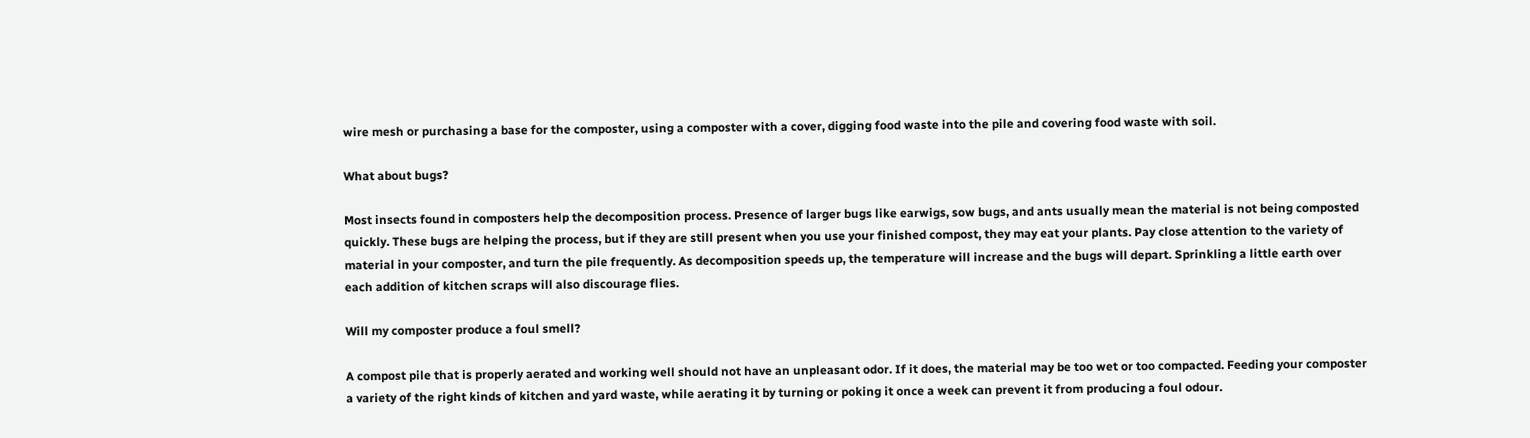wire mesh or purchasing a base for the composter, using a composter with a cover, digging food waste into the pile and covering food waste with soil.

What about bugs?

Most insects found in composters help the decomposition process. Presence of larger bugs like earwigs, sow bugs, and ants usually mean the material is not being composted quickly. These bugs are helping the process, but if they are still present when you use your finished compost, they may eat your plants. Pay close attention to the variety of material in your composter, and turn the pile frequently. As decomposition speeds up, the temperature will increase and the bugs will depart. Sprinkling a little earth over each addition of kitchen scraps will also discourage flies.

Will my composter produce a foul smell?

A compost pile that is properly aerated and working well should not have an unpleasant odor. If it does, the material may be too wet or too compacted. Feeding your composter a variety of the right kinds of kitchen and yard waste, while aerating it by turning or poking it once a week can prevent it from producing a foul odour.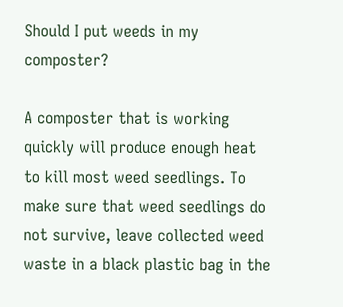Should I put weeds in my composter?

A composter that is working quickly will produce enough heat to kill most weed seedlings. To make sure that weed seedlings do not survive, leave collected weed waste in a black plastic bag in the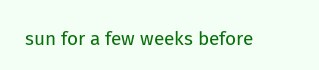sun for a few weeks before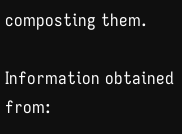composting them.

Information obtained from: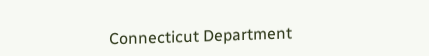Connecticut Department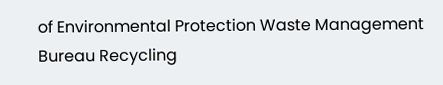of Environmental Protection Waste Management Bureau Recycling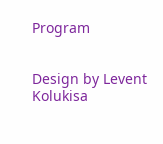Program


Design by Levent Kolukisa